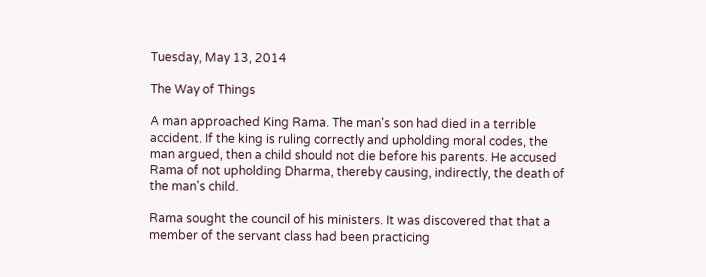Tuesday, May 13, 2014

The Way of Things

A man approached King Rama. The man's son had died in a terrible accident. If the king is ruling correctly and upholding moral codes, the man argued, then a child should not die before his parents. He accused Rama of not upholding Dharma, thereby causing, indirectly, the death of the man's child.

Rama sought the council of his ministers. It was discovered that that a member of the servant class had been practicing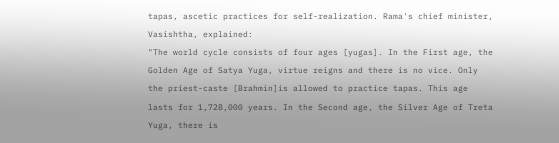tapas, ascetic practices for self-realization. Rama's chief minister, Vasishtha, explained:
"The world cycle consists of four ages [yugas]. In the First age, the Golden Age of Satya Yuga, virtue reigns and there is no vice. Only the priest-caste [Brahmin]is allowed to practice tapas. This age lasts for 1,728,000 years. In the Second age, the Silver Age of Treta Yuga, there is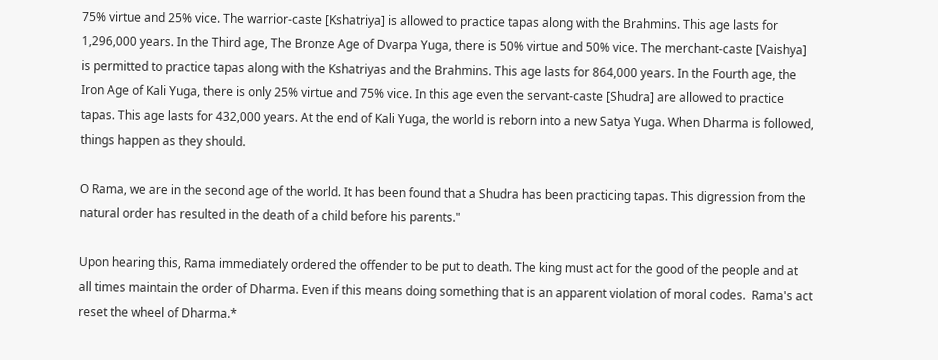75% virtue and 25% vice. The warrior-caste [Kshatriya] is allowed to practice tapas along with the Brahmins. This age lasts for 1,296,000 years. In the Third age, The Bronze Age of Dvarpa Yuga, there is 50% virtue and 50% vice. The merchant-caste [Vaishya] is permitted to practice tapas along with the Kshatriyas and the Brahmins. This age lasts for 864,000 years. In the Fourth age, the Iron Age of Kali Yuga, there is only 25% virtue and 75% vice. In this age even the servant-caste [Shudra] are allowed to practice tapas. This age lasts for 432,000 years. At the end of Kali Yuga, the world is reborn into a new Satya Yuga. When Dharma is followed, things happen as they should.

O Rama, we are in the second age of the world. It has been found that a Shudra has been practicing tapas. This digression from the natural order has resulted in the death of a child before his parents."

Upon hearing this, Rama immediately ordered the offender to be put to death. The king must act for the good of the people and at all times maintain the order of Dharma. Even if this means doing something that is an apparent violation of moral codes.  Rama's act reset the wheel of Dharma.*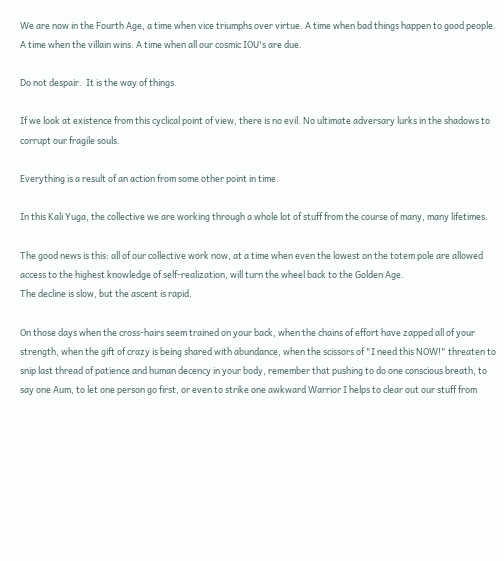We are now in the Fourth Age, a time when vice triumphs over virtue. A time when bad things happen to good people. A time when the villain wins. A time when all our cosmic IOU's are due.

Do not despair.  It is the way of things.

If we look at existence from this cyclical point of view, there is no evil. No ultimate adversary lurks in the shadows to corrupt our fragile souls.

Everything is a result of an action from some other point in time.

In this Kali Yuga, the collective we are working through a whole lot of stuff from the course of many, many lifetimes.

The good news is this: all of our collective work now, at a time when even the lowest on the totem pole are allowed access to the highest knowledge of self-realization, will turn the wheel back to the Golden Age.
The decline is slow, but the ascent is rapid.

On those days when the cross-hairs seem trained on your back, when the chains of effort have zapped all of your strength, when the gift of crazy is being shared with abundance, when the scissors of "I need this NOW!" threaten to snip last thread of patience and human decency in your body, remember that pushing to do one conscious breath, to say one Aum, to let one person go first, or even to strike one awkward Warrior I helps to clear out our stuff from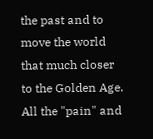the past and to move the world that much closer to the Golden Age.
All the "pain" and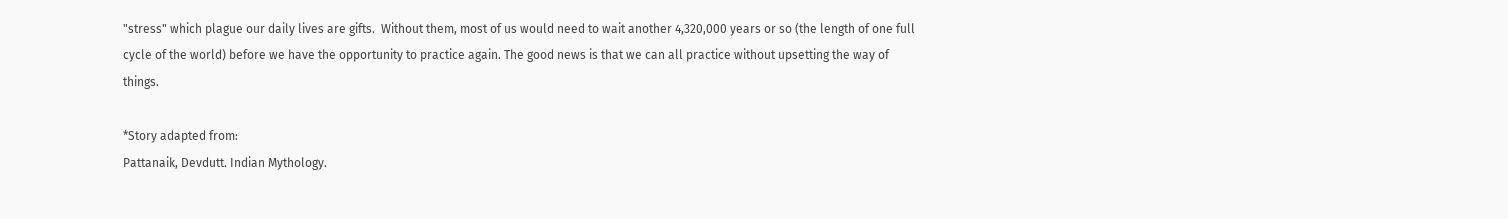"stress" which plague our daily lives are gifts.  Without them, most of us would need to wait another 4,320,000 years or so (the length of one full cycle of the world) before we have the opportunity to practice again. The good news is that we can all practice without upsetting the way of things.

*Story adapted from:
Pattanaik, Devdutt. Indian Mythology.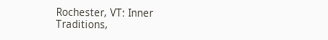Rochester, VT: Inner Traditions,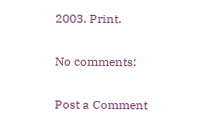2003. Print.

No comments:

Post a Comment